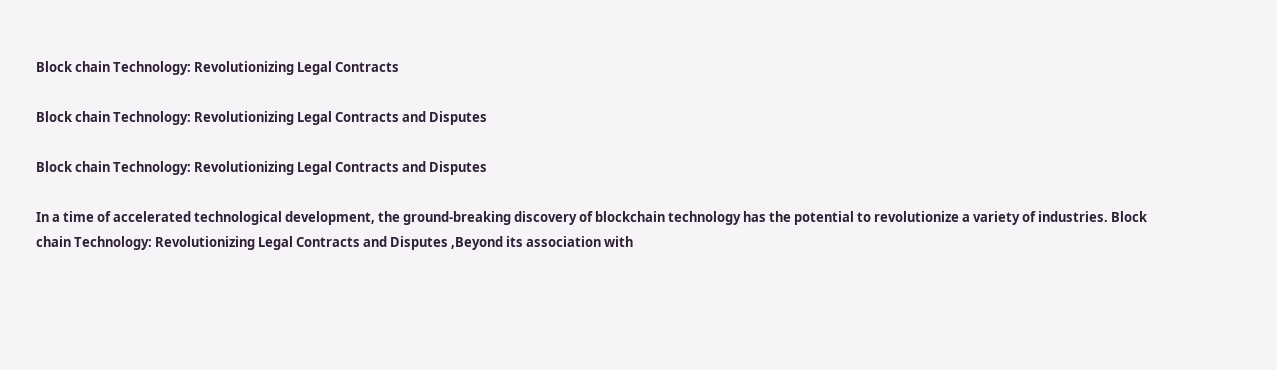Block chain Technology: Revolutionizing Legal Contracts

Block chain Technology: Revolutionizing Legal Contracts and Disputes

Block chain Technology: Revolutionizing Legal Contracts and Disputes

In a time of accelerated technological development, the ground-breaking discovery of blockchain technology has the potential to revolutionize a variety of industries. Block chain Technology: Revolutionizing Legal Contracts and Disputes ,Beyond its association with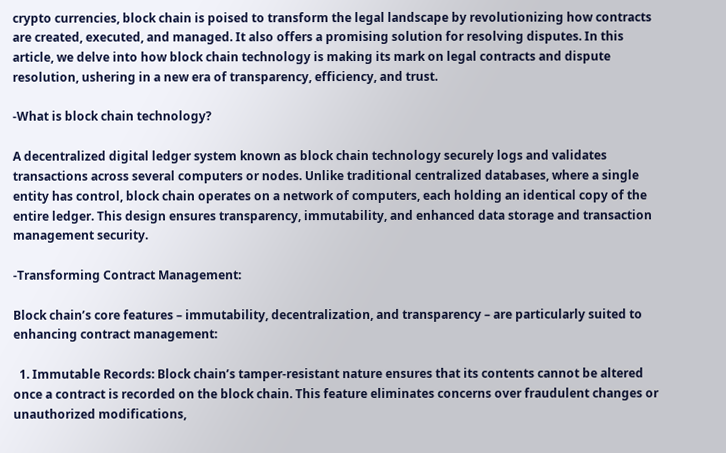crypto currencies, block chain is poised to transform the legal landscape by revolutionizing how contracts are created, executed, and managed. It also offers a promising solution for resolving disputes. In this article, we delve into how block chain technology is making its mark on legal contracts and dispute resolution, ushering in a new era of transparency, efficiency, and trust.

-What is block chain technology?

A decentralized digital ledger system known as block chain technology securely logs and validates transactions across several computers or nodes. Unlike traditional centralized databases, where a single entity has control, block chain operates on a network of computers, each holding an identical copy of the entire ledger. This design ensures transparency, immutability, and enhanced data storage and transaction management security.

-Transforming Contract Management:

Block chain’s core features – immutability, decentralization, and transparency – are particularly suited to enhancing contract management:

  1. Immutable Records: Block chain’s tamper-resistant nature ensures that its contents cannot be altered once a contract is recorded on the block chain. This feature eliminates concerns over fraudulent changes or unauthorized modifications,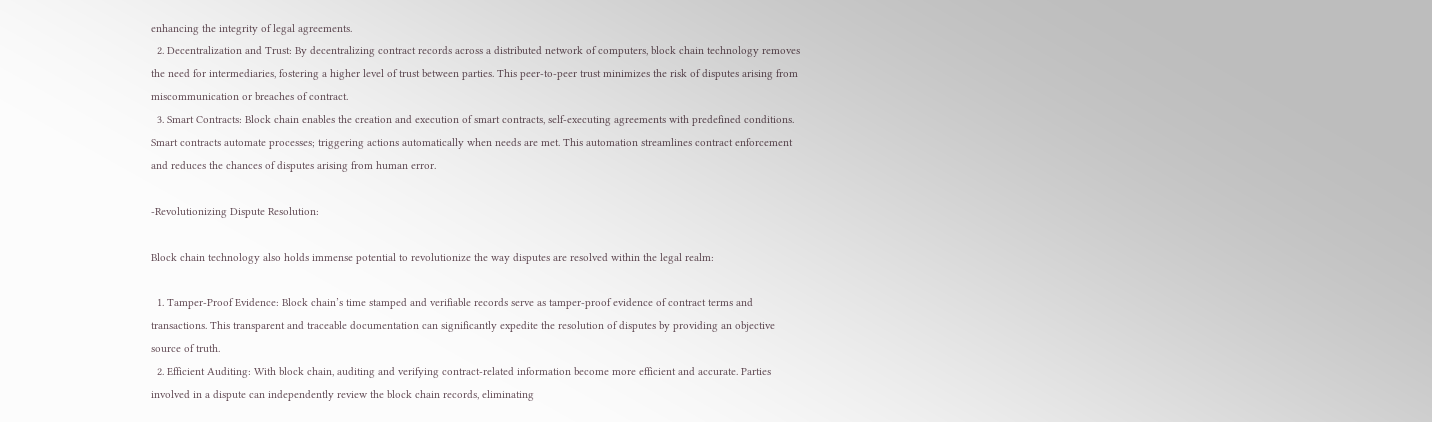enhancing the integrity of legal agreements.
  2. Decentralization and Trust: By decentralizing contract records across a distributed network of computers, block chain technology removes the need for intermediaries, fostering a higher level of trust between parties. This peer-to-peer trust minimizes the risk of disputes arising from miscommunication or breaches of contract.
  3. Smart Contracts: Block chain enables the creation and execution of smart contracts, self-executing agreements with predefined conditions. Smart contracts automate processes; triggering actions automatically when needs are met. This automation streamlines contract enforcement and reduces the chances of disputes arising from human error.

-Revolutionizing Dispute Resolution:

Block chain technology also holds immense potential to revolutionize the way disputes are resolved within the legal realm:

  1. Tamper-Proof Evidence: Block chain’s time stamped and verifiable records serve as tamper-proof evidence of contract terms and transactions. This transparent and traceable documentation can significantly expedite the resolution of disputes by providing an objective source of truth.
  2. Efficient Auditing: With block chain, auditing and verifying contract-related information become more efficient and accurate. Parties involved in a dispute can independently review the block chain records, eliminating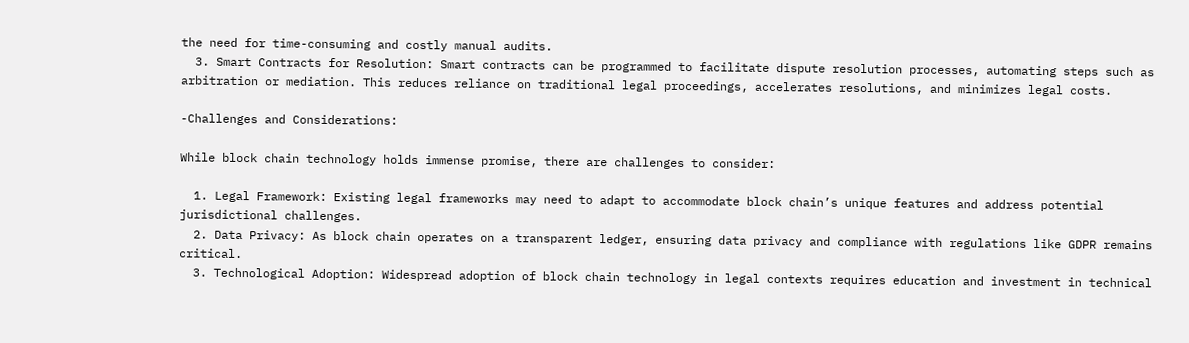the need for time-consuming and costly manual audits.
  3. Smart Contracts for Resolution: Smart contracts can be programmed to facilitate dispute resolution processes, automating steps such as arbitration or mediation. This reduces reliance on traditional legal proceedings, accelerates resolutions, and minimizes legal costs.

-Challenges and Considerations:

While block chain technology holds immense promise, there are challenges to consider:

  1. Legal Framework: Existing legal frameworks may need to adapt to accommodate block chain’s unique features and address potential jurisdictional challenges.
  2. Data Privacy: As block chain operates on a transparent ledger, ensuring data privacy and compliance with regulations like GDPR remains critical.
  3. Technological Adoption: Widespread adoption of block chain technology in legal contexts requires education and investment in technical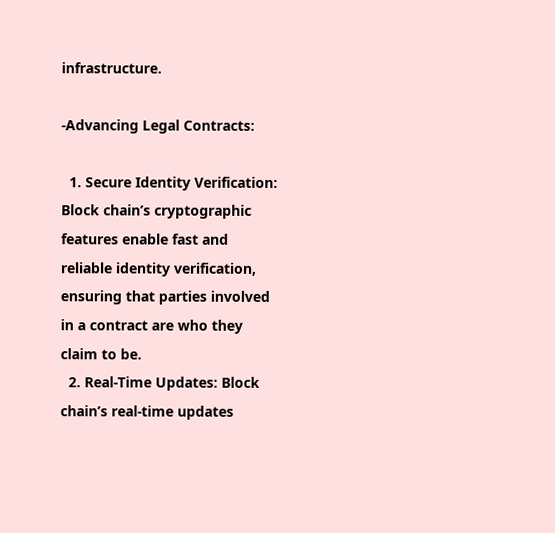infrastructure.

-Advancing Legal Contracts:

  1. Secure Identity Verification: Block chain’s cryptographic features enable fast and reliable identity verification, ensuring that parties involved in a contract are who they claim to be.
  2. Real-Time Updates: Block chain’s real-time updates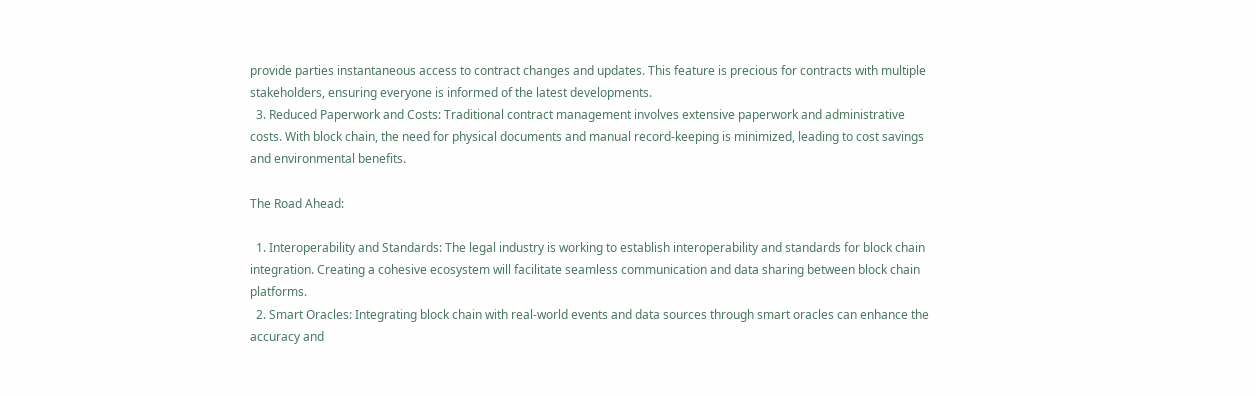provide parties instantaneous access to contract changes and updates. This feature is precious for contracts with multiple stakeholders, ensuring everyone is informed of the latest developments.
  3. Reduced Paperwork and Costs: Traditional contract management involves extensive paperwork and administrative costs. With block chain, the need for physical documents and manual record-keeping is minimized, leading to cost savings and environmental benefits.

The Road Ahead:

  1. Interoperability and Standards: The legal industry is working to establish interoperability and standards for block chain integration. Creating a cohesive ecosystem will facilitate seamless communication and data sharing between block chain platforms.
  2. Smart Oracles: Integrating block chain with real-world events and data sources through smart oracles can enhance the accuracy and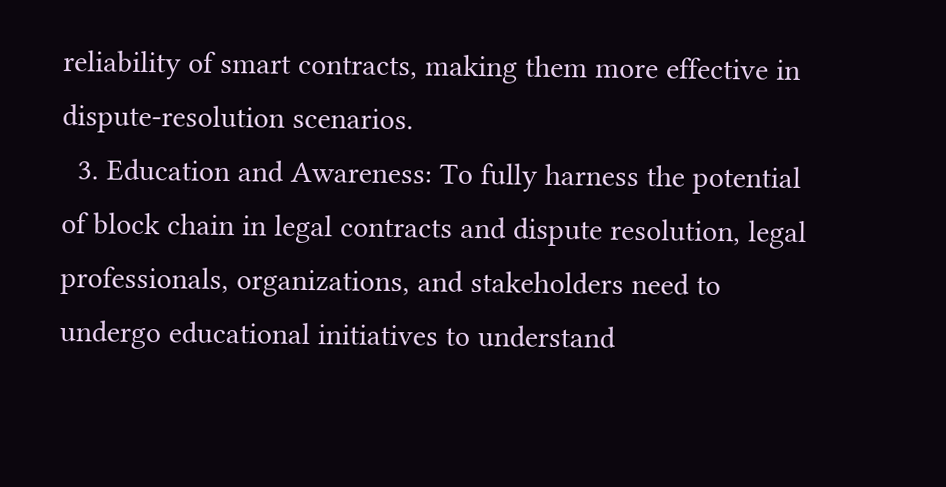reliability of smart contracts, making them more effective in dispute-resolution scenarios.
  3. Education and Awareness: To fully harness the potential of block chain in legal contracts and dispute resolution, legal professionals, organizations, and stakeholders need to undergo educational initiatives to understand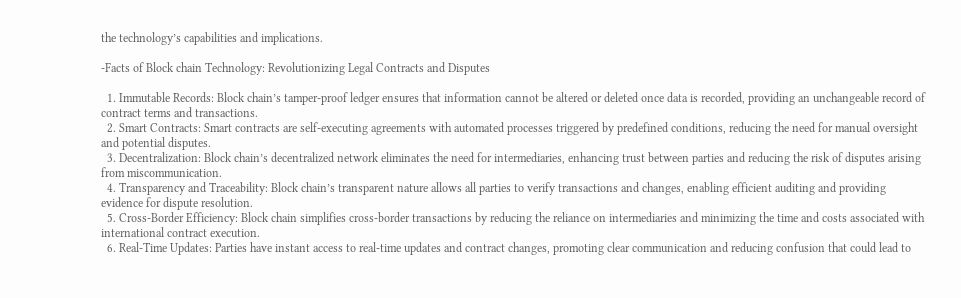the technology’s capabilities and implications.

-Facts of Block chain Technology: Revolutionizing Legal Contracts and Disputes

  1. Immutable Records: Block chain’s tamper-proof ledger ensures that information cannot be altered or deleted once data is recorded, providing an unchangeable record of contract terms and transactions.
  2. Smart Contracts: Smart contracts are self-executing agreements with automated processes triggered by predefined conditions, reducing the need for manual oversight and potential disputes.
  3. Decentralization: Block chain’s decentralized network eliminates the need for intermediaries, enhancing trust between parties and reducing the risk of disputes arising from miscommunication.
  4. Transparency and Traceability: Block chain’s transparent nature allows all parties to verify transactions and changes, enabling efficient auditing and providing evidence for dispute resolution.
  5. Cross-Border Efficiency: Block chain simplifies cross-border transactions by reducing the reliance on intermediaries and minimizing the time and costs associated with international contract execution.
  6. Real-Time Updates: Parties have instant access to real-time updates and contract changes, promoting clear communication and reducing confusion that could lead to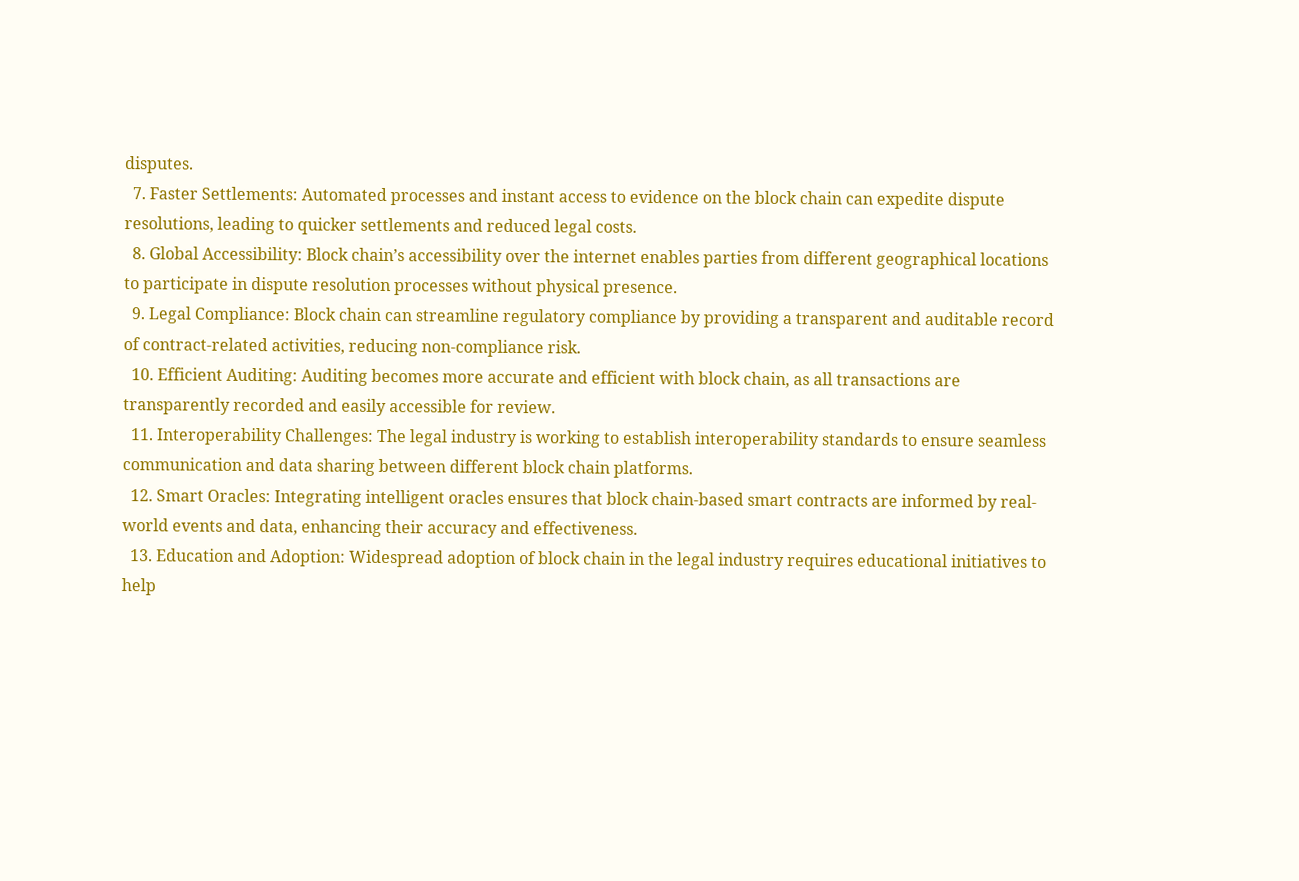disputes.
  7. Faster Settlements: Automated processes and instant access to evidence on the block chain can expedite dispute resolutions, leading to quicker settlements and reduced legal costs.
  8. Global Accessibility: Block chain’s accessibility over the internet enables parties from different geographical locations to participate in dispute resolution processes without physical presence.
  9. Legal Compliance: Block chain can streamline regulatory compliance by providing a transparent and auditable record of contract-related activities, reducing non-compliance risk.
  10. Efficient Auditing: Auditing becomes more accurate and efficient with block chain, as all transactions are transparently recorded and easily accessible for review.
  11. Interoperability Challenges: The legal industry is working to establish interoperability standards to ensure seamless communication and data sharing between different block chain platforms.
  12. Smart Oracles: Integrating intelligent oracles ensures that block chain-based smart contracts are informed by real-world events and data, enhancing their accuracy and effectiveness.
  13. Education and Adoption: Widespread adoption of block chain in the legal industry requires educational initiatives to help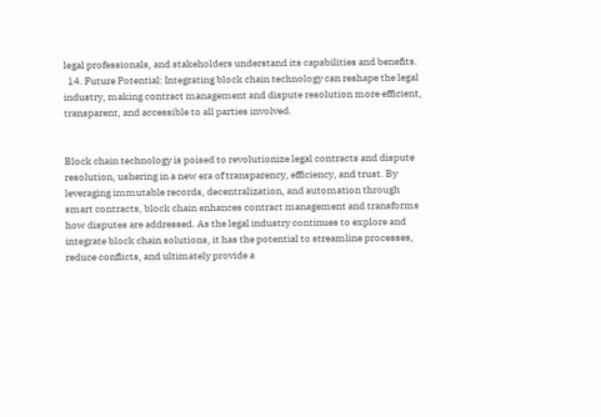legal professionals, and stakeholders understand its capabilities and benefits.
  14. Future Potential: Integrating block chain technology can reshape the legal industry, making contract management and dispute resolution more efficient, transparent, and accessible to all parties involved.


Block chain technology is poised to revolutionize legal contracts and dispute resolution, ushering in a new era of transparency, efficiency, and trust. By leveraging immutable records, decentralization, and automation through smart contracts, block chain enhances contract management and transforms how disputes are addressed. As the legal industry continues to explore and integrate block chain solutions, it has the potential to streamline processes, reduce conflicts, and ultimately provide a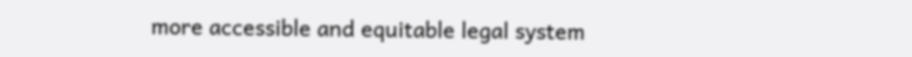more accessible and equitable legal system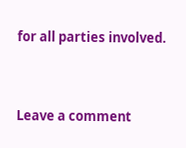for all parties involved.



Leave a comment